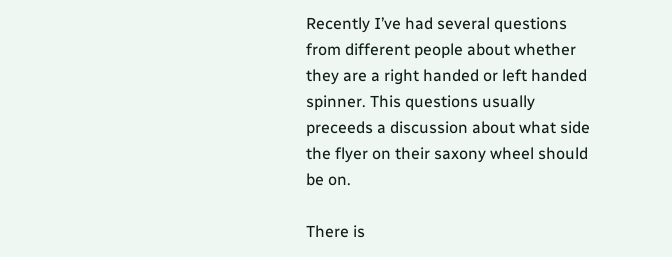Recently I’ve had several questions from different people about whether they are a right handed or left handed spinner. This questions usually preceeds a discussion about what side the flyer on their saxony wheel should be on.

There is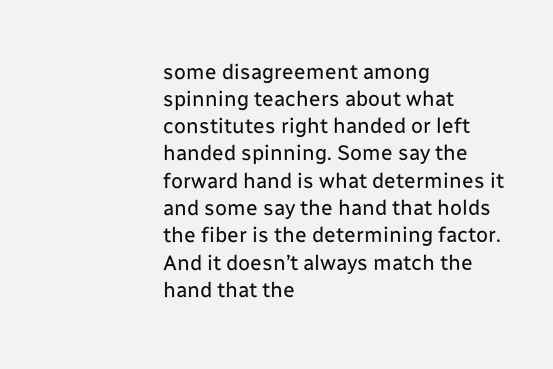some disagreement among spinning teachers about what constitutes right handed or left handed spinning. Some say the forward hand is what determines it and some say the hand that holds the fiber is the determining factor. And it doesn’t always match the hand that the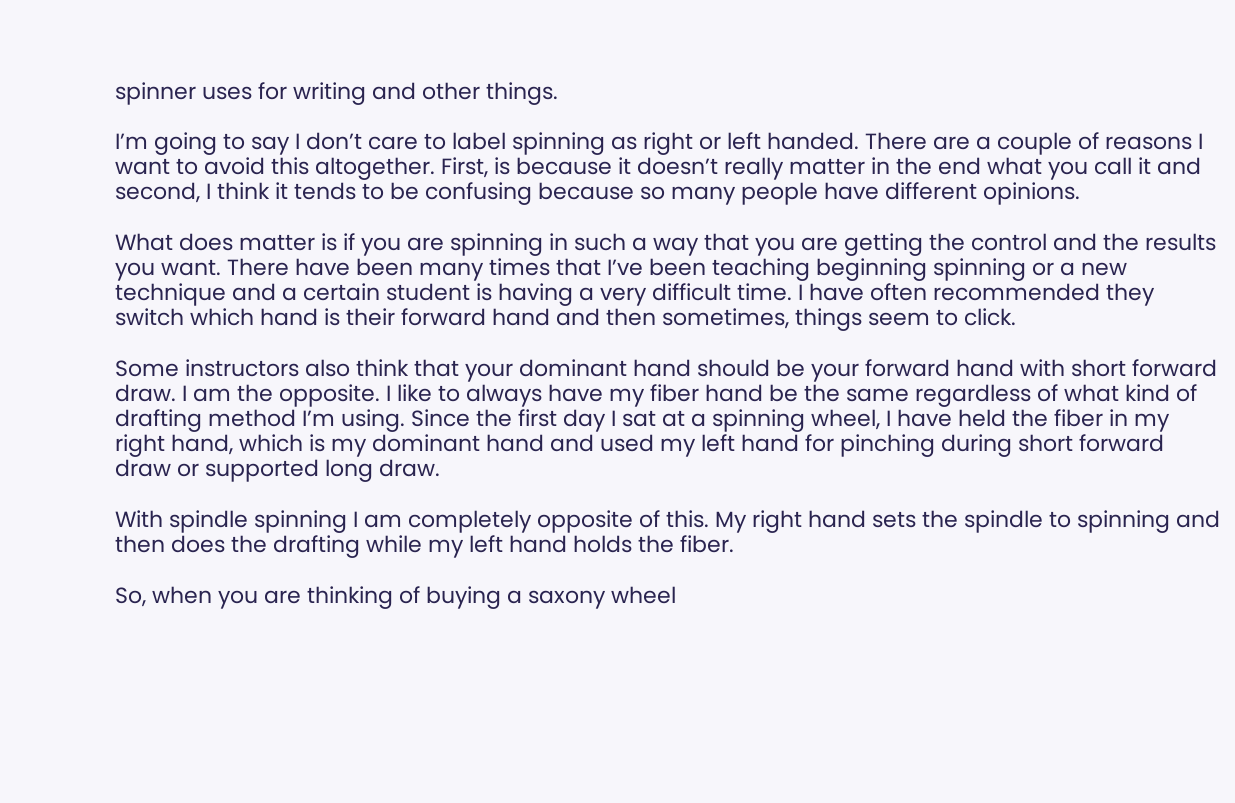spinner uses for writing and other things.

I’m going to say I don’t care to label spinning as right or left handed. There are a couple of reasons I want to avoid this altogether. First, is because it doesn’t really matter in the end what you call it and second, I think it tends to be confusing because so many people have different opinions.

What does matter is if you are spinning in such a way that you are getting the control and the results you want. There have been many times that I’ve been teaching beginning spinning or a new technique and a certain student is having a very difficult time. I have often recommended they switch which hand is their forward hand and then sometimes, things seem to click.

Some instructors also think that your dominant hand should be your forward hand with short forward draw. I am the opposite. I like to always have my fiber hand be the same regardless of what kind of drafting method I’m using. Since the first day I sat at a spinning wheel, I have held the fiber in my right hand, which is my dominant hand and used my left hand for pinching during short forward draw or supported long draw.

With spindle spinning I am completely opposite of this. My right hand sets the spindle to spinning and then does the drafting while my left hand holds the fiber.

So, when you are thinking of buying a saxony wheel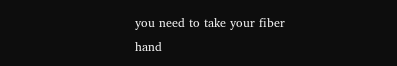you need to take your fiber hand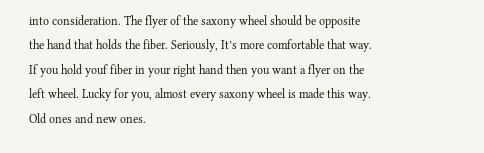into consideration. The flyer of the saxony wheel should be opposite the hand that holds the fiber. Seriously, It’s more comfortable that way. If you hold youf fiber in your right hand then you want a flyer on the left wheel. Lucky for you, almost every saxony wheel is made this way. Old ones and new ones.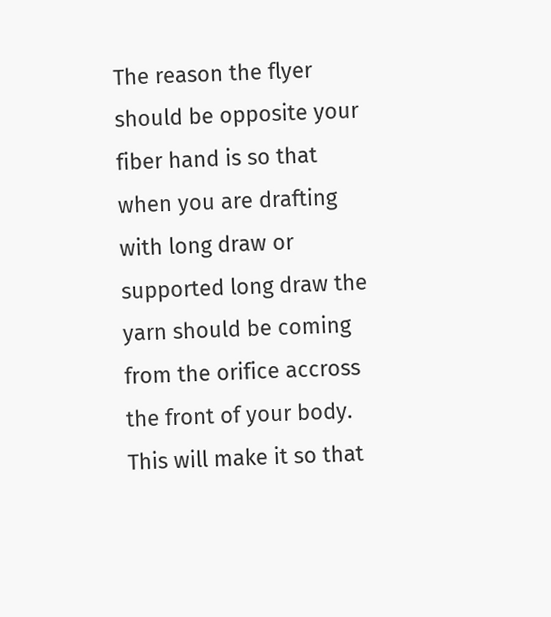The reason the flyer should be opposite your fiber hand is so that when you are drafting with long draw or supported long draw the yarn should be coming from the orifice accross the front of your body. This will make it so that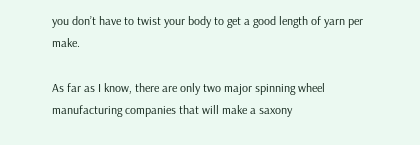you don’t have to twist your body to get a good length of yarn per make.

As far as I know, there are only two major spinning wheel manufacturing companies that will make a saxony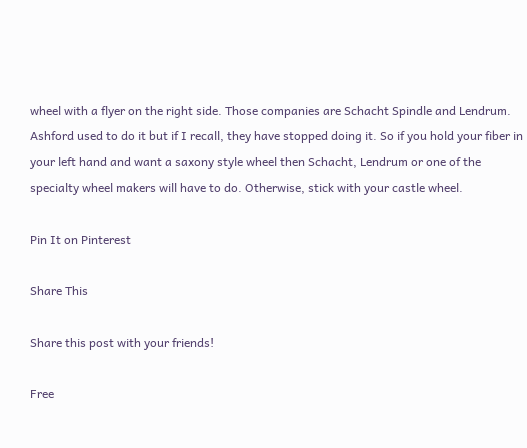wheel with a flyer on the right side. Those companies are Schacht Spindle and Lendrum. Ashford used to do it but if I recall, they have stopped doing it. So if you hold your fiber in your left hand and want a saxony style wheel then Schacht, Lendrum or one of the specialty wheel makers will have to do. Otherwise, stick with your castle wheel.

Pin It on Pinterest

Share This

Share this post with your friends!

Free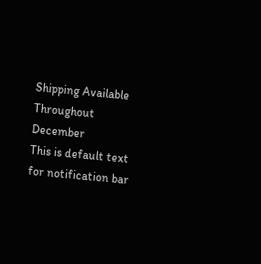Shipping Available Throughout December
This is default text for notification bar